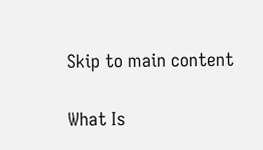Skip to main content

What Is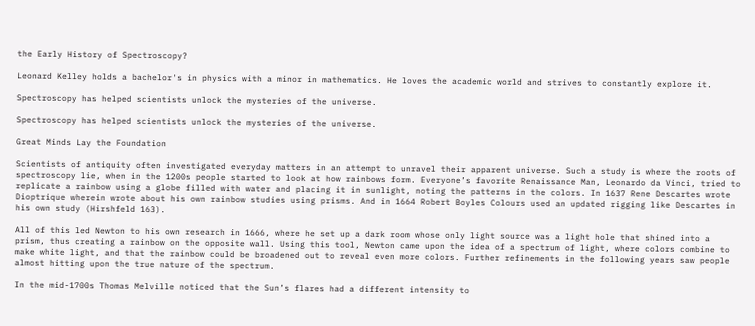the Early History of Spectroscopy?

Leonard Kelley holds a bachelor's in physics with a minor in mathematics. He loves the academic world and strives to constantly explore it.

Spectroscopy has helped scientists unlock the mysteries of the universe.

Spectroscopy has helped scientists unlock the mysteries of the universe.

Great Minds Lay the Foundation

Scientists of antiquity often investigated everyday matters in an attempt to unravel their apparent universe. Such a study is where the roots of spectroscopy lie, when in the 1200s people started to look at how rainbows form. Everyone’s favorite Renaissance Man, Leonardo da Vinci, tried to replicate a rainbow using a globe filled with water and placing it in sunlight, noting the patterns in the colors. In 1637 Rene Descartes wrote Dioptrique wherein wrote about his own rainbow studies using prisms. And in 1664 Robert Boyles Colours used an updated rigging like Descartes in his own study (Hirshfeld 163).

All of this led Newton to his own research in 1666, where he set up a dark room whose only light source was a light hole that shined into a prism, thus creating a rainbow on the opposite wall. Using this tool, Newton came upon the idea of a spectrum of light, where colors combine to make white light, and that the rainbow could be broadened out to reveal even more colors. Further refinements in the following years saw people almost hitting upon the true nature of the spectrum.

In the mid-1700s Thomas Melville noticed that the Sun’s flares had a different intensity to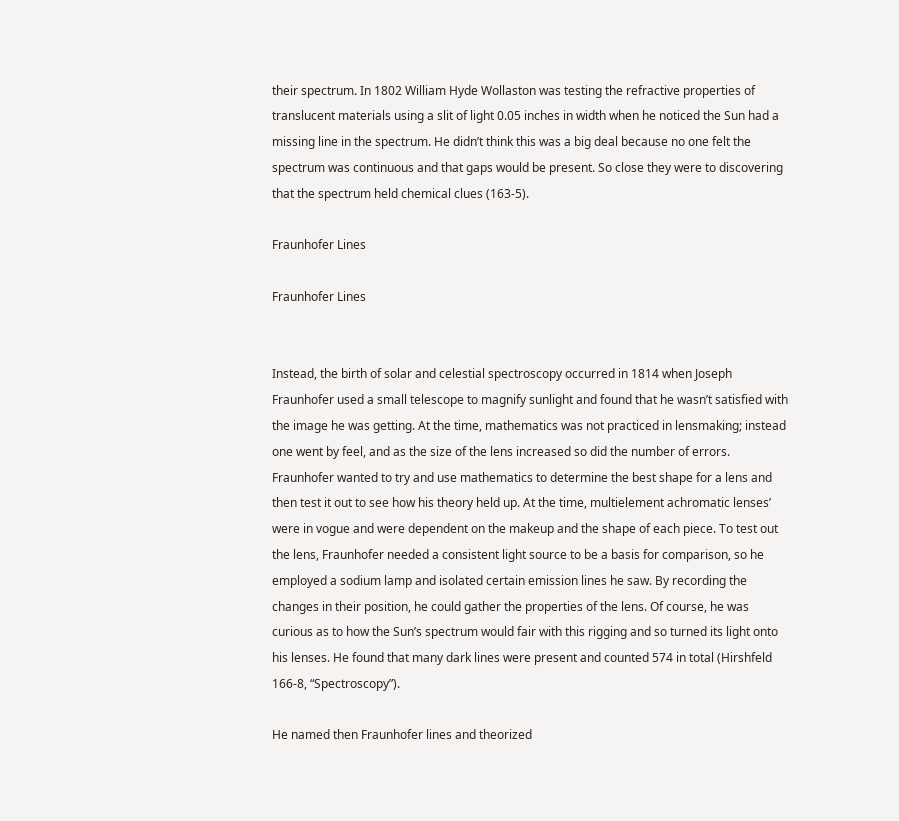their spectrum. In 1802 William Hyde Wollaston was testing the refractive properties of translucent materials using a slit of light 0.05 inches in width when he noticed the Sun had a missing line in the spectrum. He didn’t think this was a big deal because no one felt the spectrum was continuous and that gaps would be present. So close they were to discovering that the spectrum held chemical clues (163-5).

Fraunhofer Lines

Fraunhofer Lines


Instead, the birth of solar and celestial spectroscopy occurred in 1814 when Joseph Fraunhofer used a small telescope to magnify sunlight and found that he wasn’t satisfied with the image he was getting. At the time, mathematics was not practiced in lensmaking; instead one went by feel, and as the size of the lens increased so did the number of errors. Fraunhofer wanted to try and use mathematics to determine the best shape for a lens and then test it out to see how his theory held up. At the time, multielement achromatic lenses’ were in vogue and were dependent on the makeup and the shape of each piece. To test out the lens, Fraunhofer needed a consistent light source to be a basis for comparison, so he employed a sodium lamp and isolated certain emission lines he saw. By recording the changes in their position, he could gather the properties of the lens. Of course, he was curious as to how the Sun’s spectrum would fair with this rigging and so turned its light onto his lenses. He found that many dark lines were present and counted 574 in total (Hirshfeld 166-8, “Spectroscopy”).

He named then Fraunhofer lines and theorized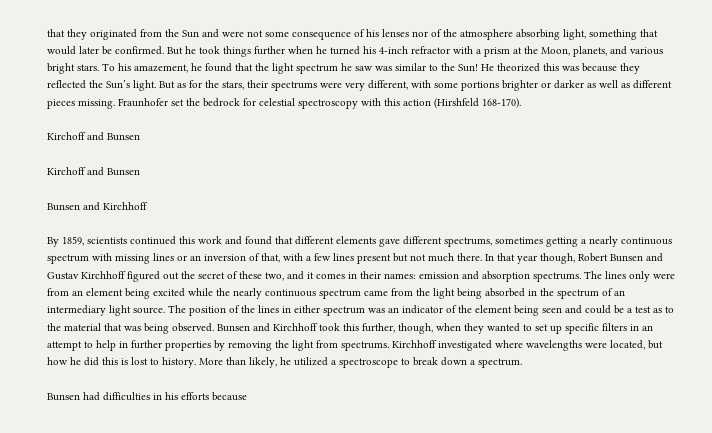that they originated from the Sun and were not some consequence of his lenses nor of the atmosphere absorbing light, something that would later be confirmed. But he took things further when he turned his 4-inch refractor with a prism at the Moon, planets, and various bright stars. To his amazement, he found that the light spectrum he saw was similar to the Sun! He theorized this was because they reflected the Sun’s light. But as for the stars, their spectrums were very different, with some portions brighter or darker as well as different pieces missing. Fraunhofer set the bedrock for celestial spectroscopy with this action (Hirshfeld 168-170).

Kirchoff and Bunsen

Kirchoff and Bunsen

Bunsen and Kirchhoff

By 1859, scientists continued this work and found that different elements gave different spectrums, sometimes getting a nearly continuous spectrum with missing lines or an inversion of that, with a few lines present but not much there. In that year though, Robert Bunsen and Gustav Kirchhoff figured out the secret of these two, and it comes in their names: emission and absorption spectrums. The lines only were from an element being excited while the nearly continuous spectrum came from the light being absorbed in the spectrum of an intermediary light source. The position of the lines in either spectrum was an indicator of the element being seen and could be a test as to the material that was being observed. Bunsen and Kirchhoff took this further, though, when they wanted to set up specific filters in an attempt to help in further properties by removing the light from spectrums. Kirchhoff investigated where wavelengths were located, but how he did this is lost to history. More than likely, he utilized a spectroscope to break down a spectrum.

Bunsen had difficulties in his efforts because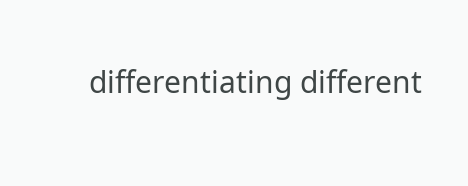differentiating different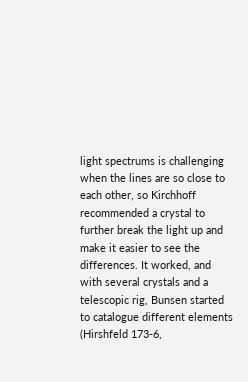light spectrums is challenging when the lines are so close to each other, so Kirchhoff recommended a crystal to further break the light up and make it easier to see the differences. It worked, and with several crystals and a telescopic rig, Bunsen started to catalogue different elements (Hirshfeld 173-6,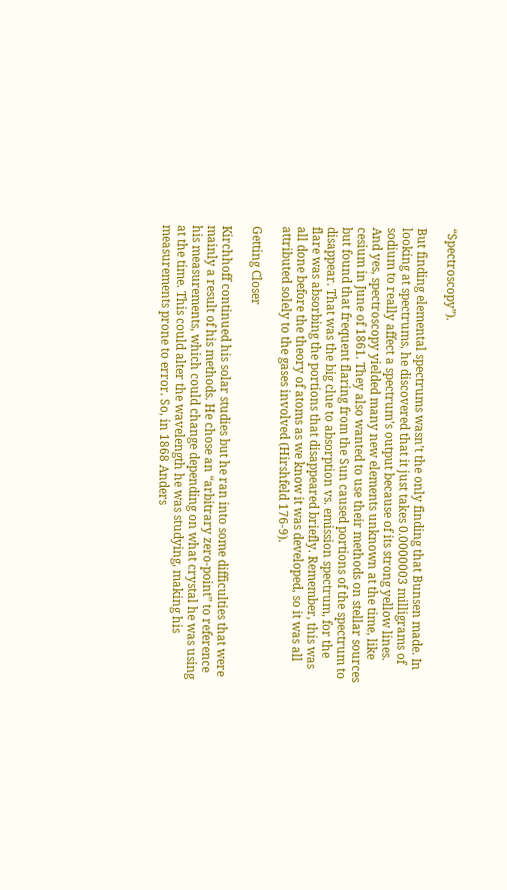“Spectroscopy”).

But finding elemental spectrums wasn’t the only finding that Bunsen made. In looking at spectrums, he discovered that it just takes 0.0000003 milligrams of sodium to really affect a spectrum’s output because of its strong yellow lines. And yes, spectroscopy yielded many new elements unknown at the time, like cesium in June of 1861. They also wanted to use their methods on stellar sources but found that frequent flaring from the Sun caused portions of the spectrum to disappear. That was the big clue to absorption vs. emission spectrum, for the flare was absorbing the portions that disappeared briefly. Remember, this was all done before the theory of atoms as we know it was developed, so it was all attributed solely to the gases involved (Hirshfeld 176-9).

Getting Closer

Kirchhoff continued his solar studies but he ran into some difficulties that were mainly a result of his methods. He chose an “arbitrary zero-point” to reference his measurements, which could change depending on what crystal he was using at the time. This could alter the wavelength he was studying, making his measurements prone to error. So, in 1868 Anders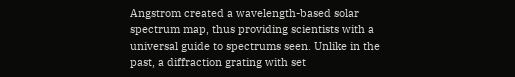Angstrom created a wavelength-based solar spectrum map, thus providing scientists with a universal guide to spectrums seen. Unlike in the past, a diffraction grating with set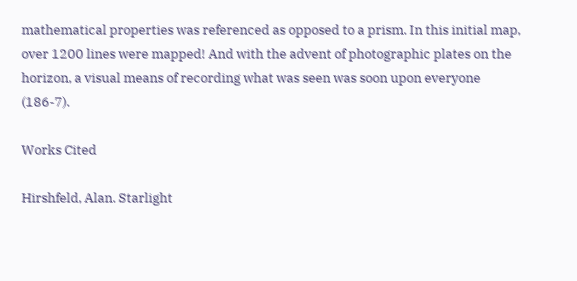mathematical properties was referenced as opposed to a prism. In this initial map, over 1200 lines were mapped! And with the advent of photographic plates on the horizon, a visual means of recording what was seen was soon upon everyone (186-7).

Works Cited

Hirshfeld, Alan. Starlight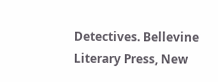Detectives. Bellevine Literary Press, New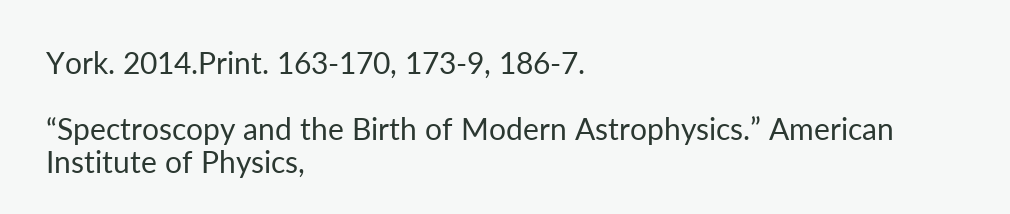York. 2014.Print. 163-170, 173-9, 186-7.

“Spectroscopy and the Birth of Modern Astrophysics.” American Institute of Physics,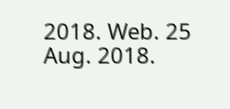2018. Web. 25 Aug. 2018.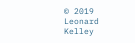© 2019 Leonard Kelley